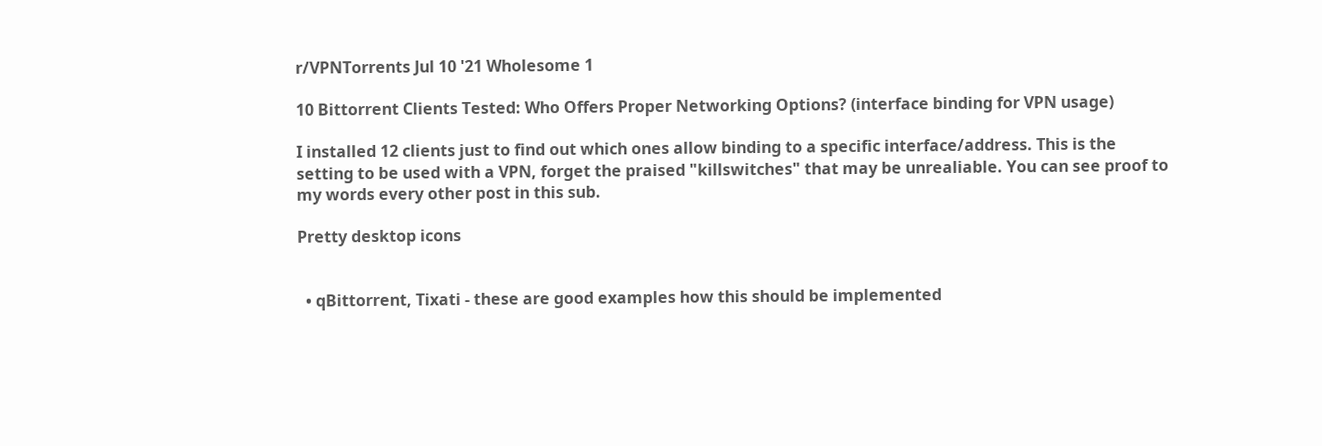r/VPNTorrents Jul 10 '21 Wholesome 1

10 Bittorrent Clients Tested: Who Offers Proper Networking Options? (interface binding for VPN usage)

I installed 12 clients just to find out which ones allow binding to a specific interface/address. This is the setting to be used with a VPN, forget the praised "killswitches" that may be unrealiable. You can see proof to my words every other post in this sub.

Pretty desktop icons


  • qBittorrent, Tixati - these are good examples how this should be implemented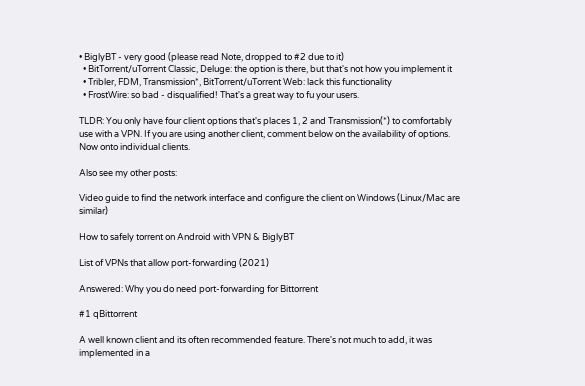• BiglyBT - very good (please read Note, dropped to #2 due to it)
  • BitTorrent/uTorrent Classic, Deluge: the option is there, but that's not how you implement it
  • Tribler, FDM, Transmission*, BitTorrent/uTorrent Web: lack this functionality
  • FrostWire: so bad - disqualified! That's a great way to fu your users.

TLDR: You only have four client options that's places 1, 2 and Transmission(*) to comfortably use with a VPN. If you are using another client, comment below on the availability of options. Now onto individual clients.

Also see my other posts:

Video guide to find the network interface and configure the client on Windows (Linux/Mac are similar)

How to safely torrent on Android with VPN & BiglyBT

List of VPNs that allow port-forwarding (2021)

Answered: Why you do need port-forwarding for Bittorrent

#1 qBittorrent

A well known client and its often recommended feature. There's not much to add, it was implemented in a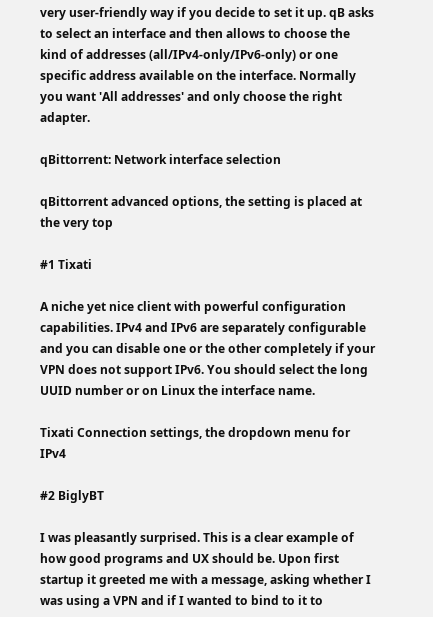very user-friendly way if you decide to set it up. qB asks to select an interface and then allows to choose the kind of addresses (all/IPv4-only/IPv6-only) or one specific address available on the interface. Normally you want 'All addresses' and only choose the right adapter.

qBittorrent: Network interface selection

qBittorrent advanced options, the setting is placed at the very top

#1 Tixati

A niche yet nice client with powerful configuration capabilities. IPv4 and IPv6 are separately configurable and you can disable one or the other completely if your VPN does not support IPv6. You should select the long UUID number or on Linux the interface name.

Tixati Connection settings, the dropdown menu for IPv4

#2 BiglyBT

I was pleasantly surprised. This is a clear example of how good programs and UX should be. Upon first startup it greeted me with a message, asking whether I was using a VPN and if I wanted to bind to it to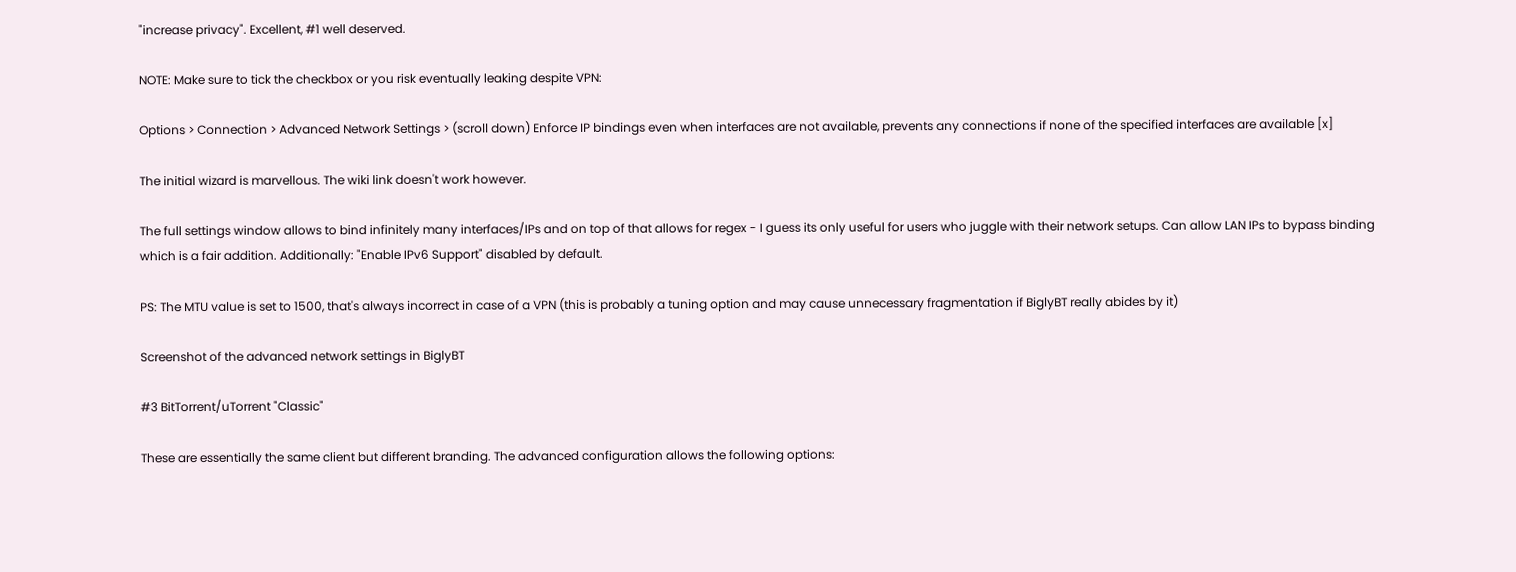"increase privacy". Excellent, #1 well deserved.

NOTE: Make sure to tick the checkbox or you risk eventually leaking despite VPN:

Options > Connection > Advanced Network Settings > (scroll down) Enforce IP bindings even when interfaces are not available, prevents any connections if none of the specified interfaces are available [x]

The initial wizard is marvellous. The wiki link doesn't work however.

The full settings window allows to bind infinitely many interfaces/IPs and on top of that allows for regex - I guess its only useful for users who juggle with their network setups. Can allow LAN IPs to bypass binding which is a fair addition. Additionally: "Enable IPv6 Support" disabled by default.

PS: The MTU value is set to 1500, that's always incorrect in case of a VPN (this is probably a tuning option and may cause unnecessary fragmentation if BiglyBT really abides by it)

Screenshot of the advanced network settings in BiglyBT

#3 BitTorrent/uTorrent "Classic"

These are essentially the same client but different branding. The advanced configuration allows the following options: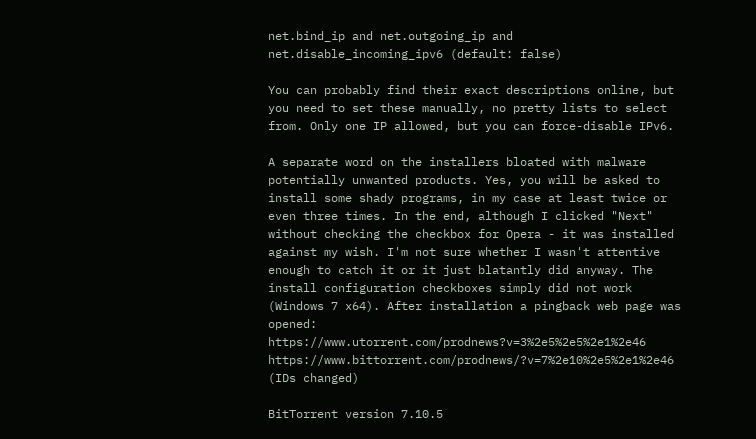net.bind_ip and net.outgoing_ip and net.disable_incoming_ipv6 (default: false)

You can probably find their exact descriptions online, but you need to set these manually, no pretty lists to select from. Only one IP allowed, but you can force-disable IPv6.

A separate word on the installers bloated with malware potentially unwanted products. Yes, you will be asked to install some shady programs, in my case at least twice or even three times. In the end, although I clicked "Next" without checking the checkbox for Opera - it was installed against my wish. I'm not sure whether I wasn't attentive enough to catch it or it just blatantly did anyway. The install configuration checkboxes simply did not work (Windows 7 x64). After installation a pingback web page was opened: https://www.utorrent.com/prodnews?v=3%2e5%2e5%2e1%2e46 https://www.bittorrent.com/prodnews/?v=7%2e10%2e5%2e1%2e46 (IDs changed)

BitTorrent version 7.10.5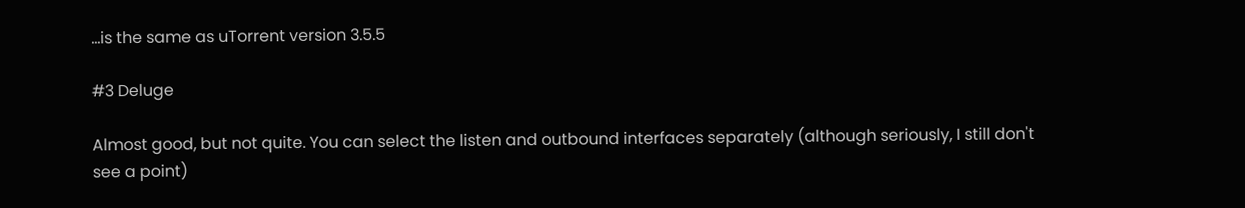...is the same as uTorrent version 3.5.5

#3 Deluge

Almost good, but not quite. You can select the listen and outbound interfaces separately (although seriously, I still don't see a point)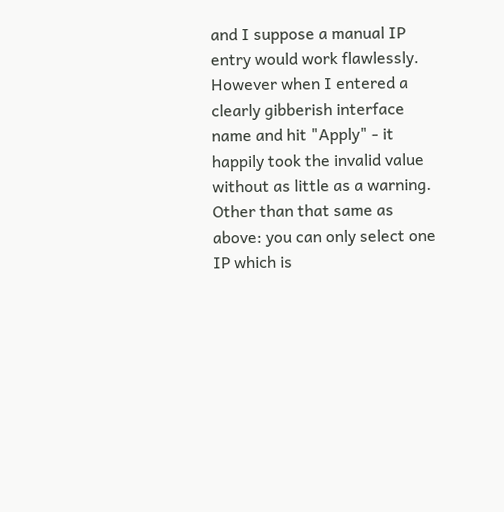and I suppose a manual IP entry would work flawlessly. However when I entered a clearly gibberish interface name and hit "Apply" - it happily took the invalid value without as little as a warning. Other than that same as above: you can only select one IP which is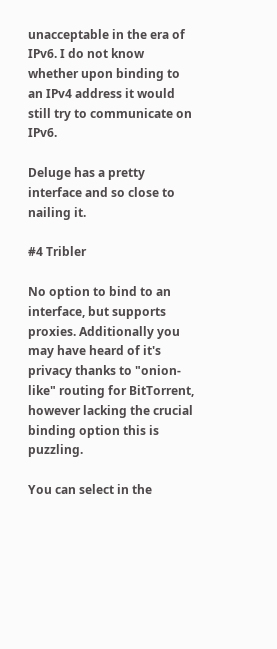unacceptable in the era of IPv6. I do not know whether upon binding to an IPv4 address it would still try to communicate on IPv6.

Deluge has a pretty interface and so close to nailing it.

#4 Tribler

No option to bind to an interface, but supports proxies. Additionally you may have heard of it's privacy thanks to "onion-like" routing for BitTorrent, however lacking the crucial binding option this is puzzling.

You can select in the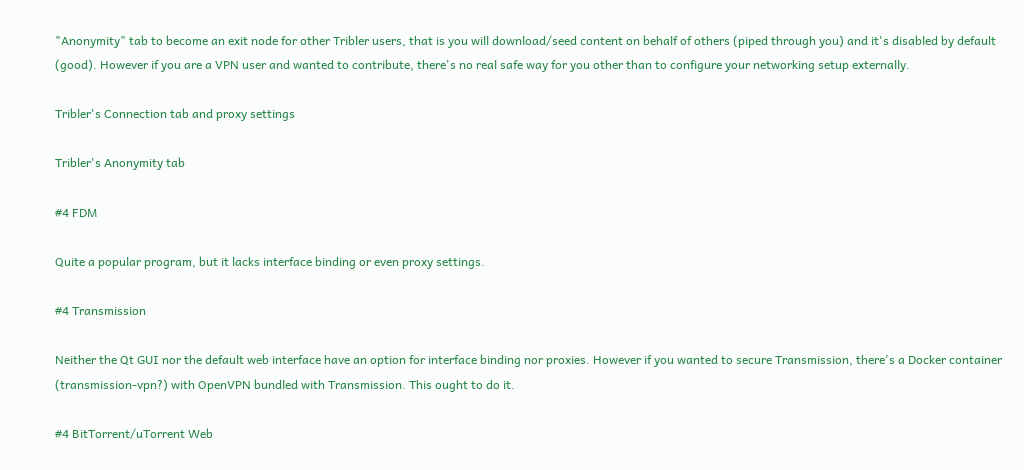"Anonymity" tab to become an exit node for other Tribler users, that is you will download/seed content on behalf of others (piped through you) and it's disabled by default (good). However if you are a VPN user and wanted to contribute, there's no real safe way for you other than to configure your networking setup externally.

Tribler's Connection tab and proxy settings

Tribler's Anonymity tab

#4 FDM

Quite a popular program, but it lacks interface binding or even proxy settings.

#4 Transmission

Neither the Qt GUI nor the default web interface have an option for interface binding nor proxies. However if you wanted to secure Transmission, there's a Docker container (transmission-vpn?) with OpenVPN bundled with Transmission. This ought to do it.

#4 BitTorrent/uTorrent Web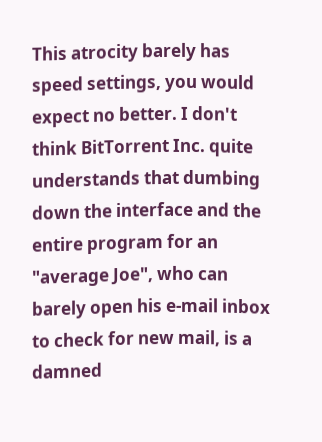This atrocity barely has speed settings, you would expect no better. I don't think BitTorrent Inc. quite understands that dumbing down the interface and the entire program for an "average Joe", who can barely open his e-mail inbox to check for new mail, is a damned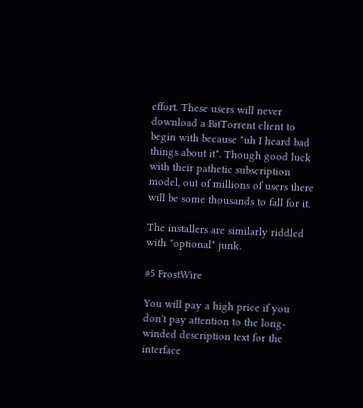effort. These users will never download a BitTorrent client to begin with because "uh I heard bad things about it". Though good luck with their pathetic subscription model, out of millions of users there will be some thousands to fall for it.

The installers are similarly riddled with "optional" junk.

#5 FrostWire

You will pay a high price if you don't pay attention to the long-winded description text for the interface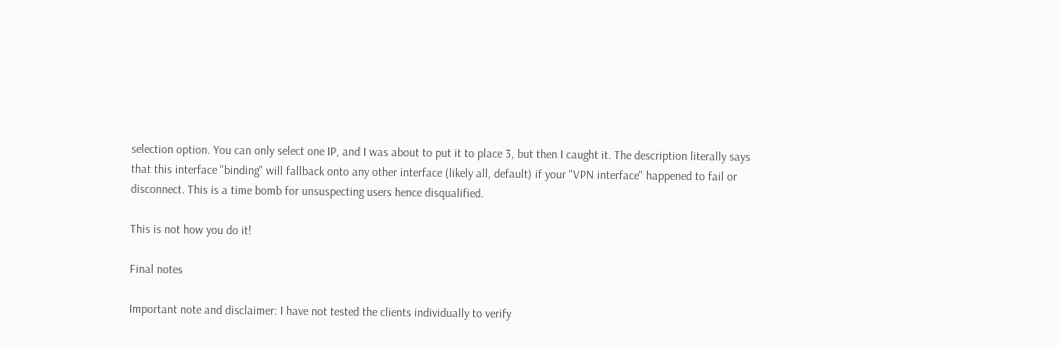selection option. You can only select one IP, and I was about to put it to place 3, but then I caught it. The description literally says that this interface "binding" will fallback onto any other interface (likely all, default) if your "VPN interface" happened to fail or disconnect. This is a time bomb for unsuspecting users hence disqualified.

This is not how you do it!

Final notes

Important note and disclaimer: I have not tested the clients individually to verify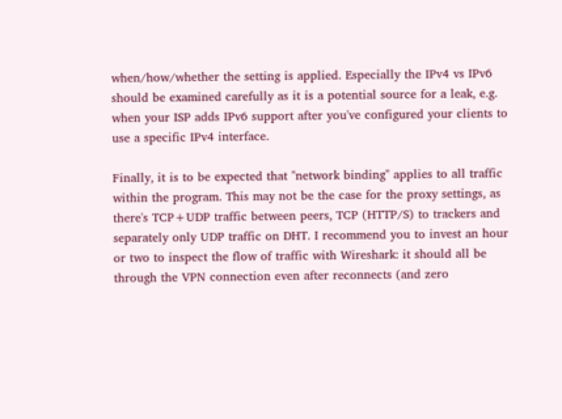when/how/whether the setting is applied. Especially the IPv4 vs IPv6 should be examined carefully as it is a potential source for a leak, e.g. when your ISP adds IPv6 support after you've configured your clients to use a specific IPv4 interface.

Finally, it is to be expected that "network binding" applies to all traffic within the program. This may not be the case for the proxy settings, as there's TCP+UDP traffic between peers, TCP (HTTP/S) to trackers and separately only UDP traffic on DHT. I recommend you to invest an hour or two to inspect the flow of traffic with Wireshark: it should all be through the VPN connection even after reconnects (and zero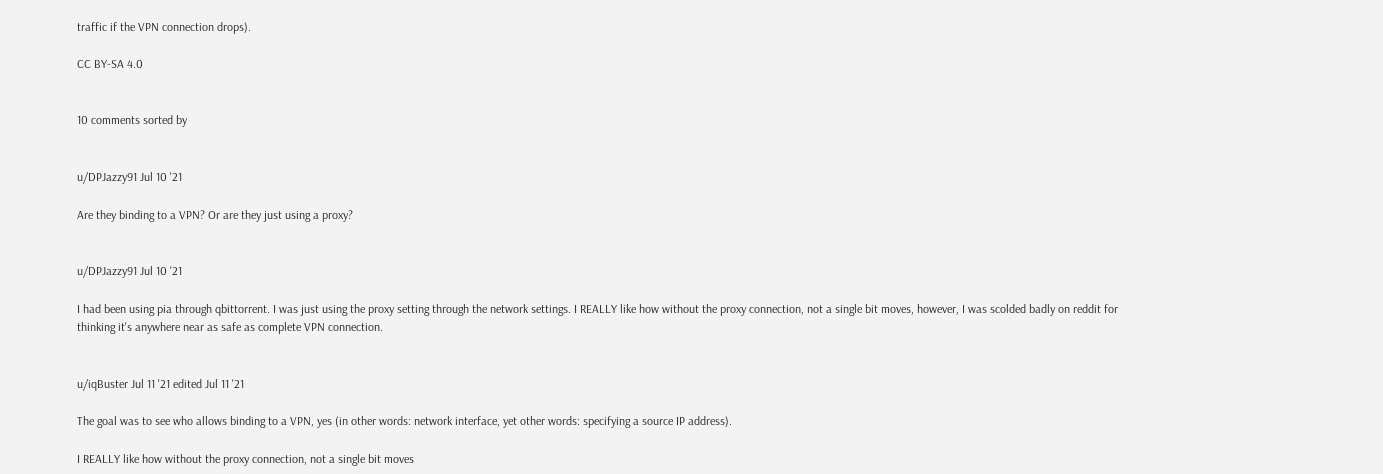traffic if the VPN connection drops).

CC BY-SA 4.0


10 comments sorted by


u/DPJazzy91 Jul 10 '21

Are they binding to a VPN? Or are they just using a proxy?


u/DPJazzy91 Jul 10 '21

I had been using pia through qbittorrent. I was just using the proxy setting through the network settings. I REALLY like how without the proxy connection, not a single bit moves, however, I was scolded badly on reddit for thinking it's anywhere near as safe as complete VPN connection.


u/iqBuster Jul 11 '21 edited Jul 11 '21

The goal was to see who allows binding to a VPN, yes (in other words: network interface, yet other words: specifying a source IP address).

I REALLY like how without the proxy connection, not a single bit moves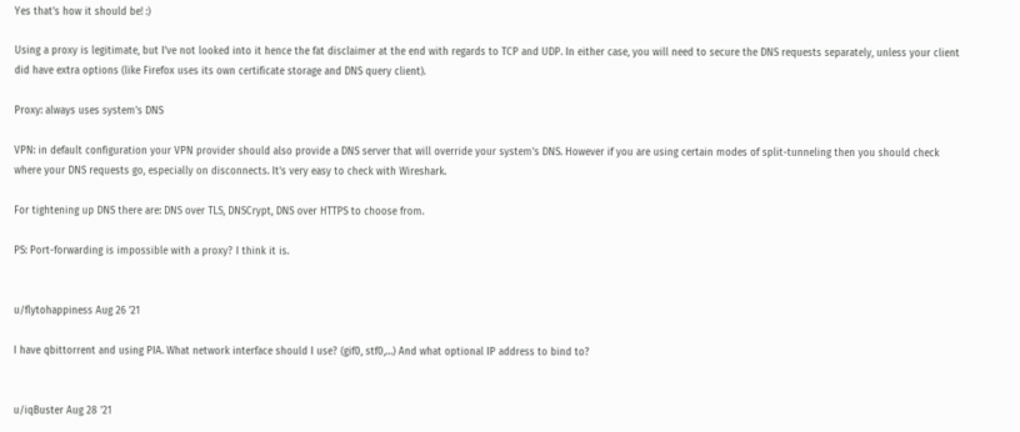Yes that's how it should be! :)

Using a proxy is legitimate, but I've not looked into it hence the fat disclaimer at the end with regards to TCP and UDP. In either case, you will need to secure the DNS requests separately, unless your client did have extra options (like Firefox uses its own certificate storage and DNS query client).

Proxy: always uses system's DNS

VPN: in default configuration your VPN provider should also provide a DNS server that will override your system's DNS. However if you are using certain modes of split-tunneling then you should check where your DNS requests go, especially on disconnects. It's very easy to check with Wireshark.

For tightening up DNS there are: DNS over TLS, DNSCrypt, DNS over HTTPS to choose from.

PS: Port-forwarding is impossible with a proxy? I think it is.


u/flytohappiness Aug 26 '21

I have qbittorrent and using PIA. What network interface should I use? (gif0, stf0,…) And what optional IP address to bind to?


u/iqBuster Aug 28 '21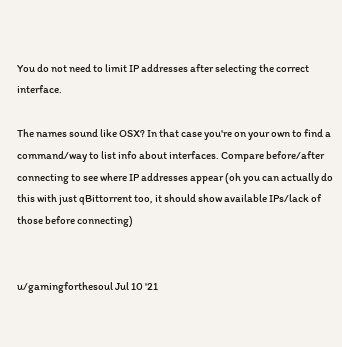You do not need to limit IP addresses after selecting the correct interface.

The names sound like OSX? In that case you're on your own to find a command/way to list info about interfaces. Compare before/after connecting to see where IP addresses appear (oh you can actually do this with just qBittorrent too, it should show available IPs/lack of those before connecting)


u/gamingforthesoul Jul 10 '21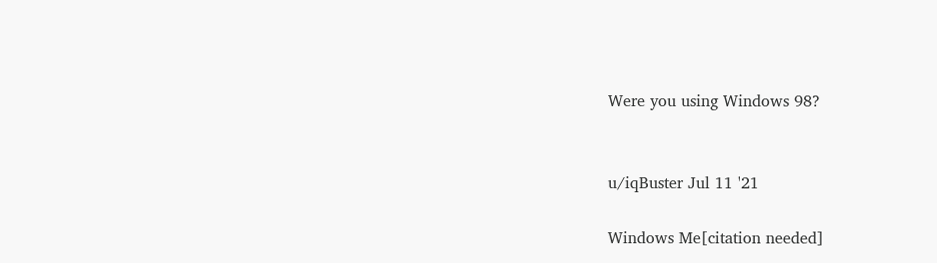Were you using Windows 98?


u/iqBuster Jul 11 '21

Windows Me[citation needed]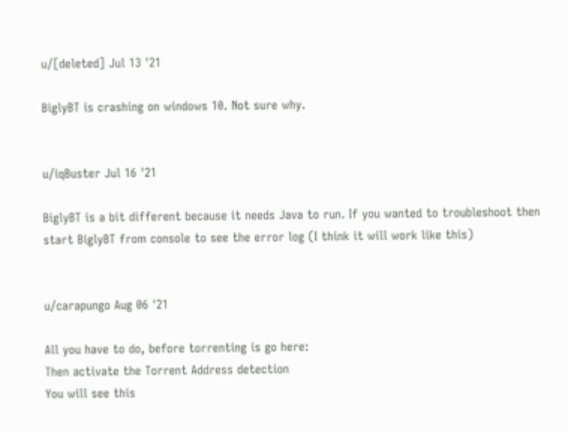u/[deleted] Jul 13 '21

BiglyBT is crashing on windows 10. Not sure why.


u/iqBuster Jul 16 '21

BiglyBT is a bit different because it needs Java to run. If you wanted to troubleshoot then start BiglyBT from console to see the error log (I think it will work like this)


u/carapungo Aug 06 '21

All you have to do, before torrenting is go here:
Then activate the Torrent Address detection
You will see this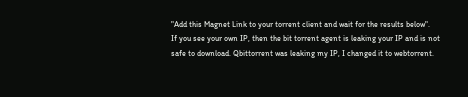"Add this Magnet Link to your torrent client and wait for the results below".
If you see your own IP, then the bit torrent agent is leaking your IP and is not safe to download. Qbittorrent was leaking my IP, I changed it to webtorrent.